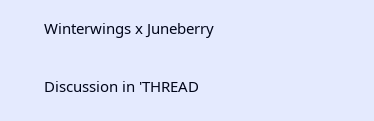Winterwings x Juneberry

Discussion in 'THREAD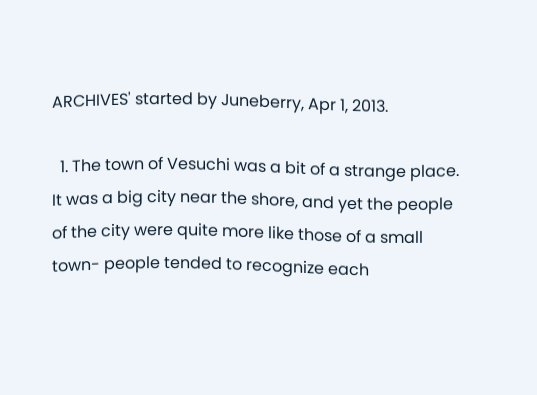ARCHIVES' started by Juneberry, Apr 1, 2013.

  1. The town of Vesuchi was a bit of a strange place. It was a big city near the shore, and yet the people of the city were quite more like those of a small town- people tended to recognize each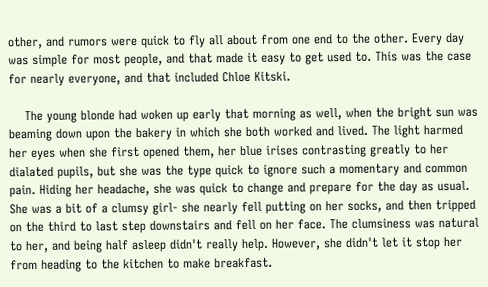other, and rumors were quick to fly all about from one end to the other. Every day was simple for most people, and that made it easy to get used to. This was the case for nearly everyone, and that included Chloe Kitski.

    The young blonde had woken up early that morning as well, when the bright sun was beaming down upon the bakery in which she both worked and lived. The light harmed her eyes when she first opened them, her blue irises contrasting greatly to her dialated pupils, but she was the type quick to ignore such a momentary and common pain. Hiding her headache, she was quick to change and prepare for the day as usual. She was a bit of a clumsy girl- she nearly fell putting on her socks, and then tripped on the third to last step downstairs and fell on her face. The clumsiness was natural to her, and being half asleep didn't really help. However, she didn't let it stop her from heading to the kitchen to make breakfast.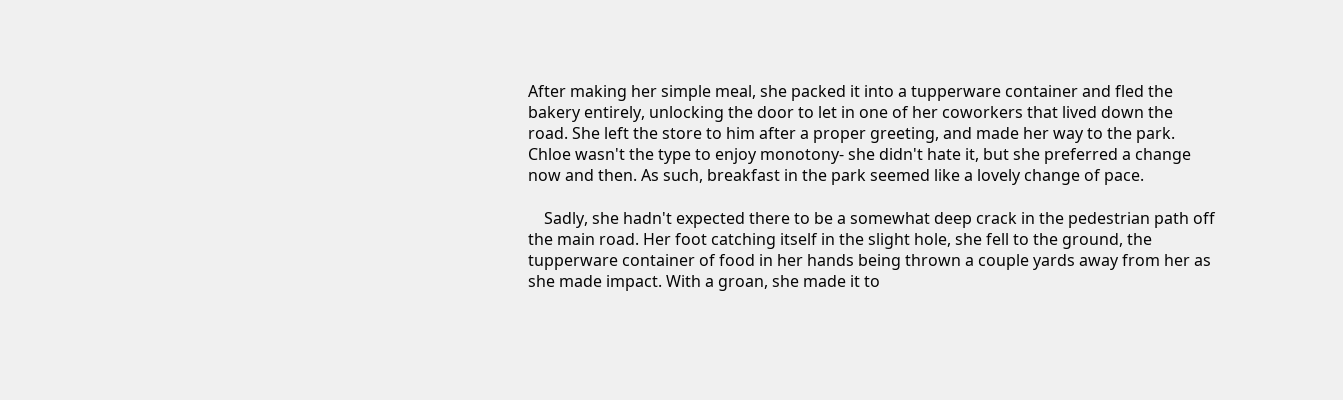After making her simple meal, she packed it into a tupperware container and fled the bakery entirely, unlocking the door to let in one of her coworkers that lived down the road. She left the store to him after a proper greeting, and made her way to the park. Chloe wasn't the type to enjoy monotony- she didn't hate it, but she preferred a change now and then. As such, breakfast in the park seemed like a lovely change of pace.

    Sadly, she hadn't expected there to be a somewhat deep crack in the pedestrian path off the main road. Her foot catching itself in the slight hole, she fell to the ground, the tupperware container of food in her hands being thrown a couple yards away from her as she made impact. With a groan, she made it to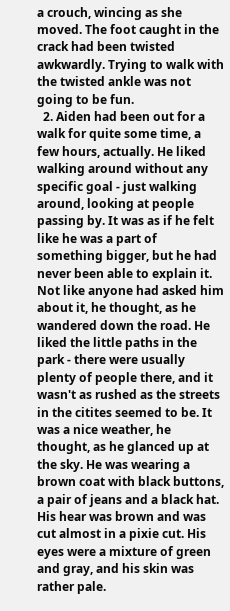a crouch, wincing as she moved. The foot caught in the crack had been twisted awkwardly. Trying to walk with the twisted ankle was not going to be fun.
  2. Aiden had been out for a walk for quite some time, a few hours, actually. He liked walking around without any specific goal - just walking around, looking at people passing by. It was as if he felt like he was a part of something bigger, but he had never been able to explain it. Not like anyone had asked him about it, he thought, as he wandered down the road. He liked the little paths in the park - there were usually plenty of people there, and it wasn't as rushed as the streets in the citites seemed to be. It was a nice weather, he thought, as he glanced up at the sky. He was wearing a brown coat with black buttons, a pair of jeans and a black hat. His hear was brown and was cut almost in a pixie cut. His eyes were a mixture of green and gray, and his skin was rather pale.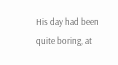His day had been quite boring, at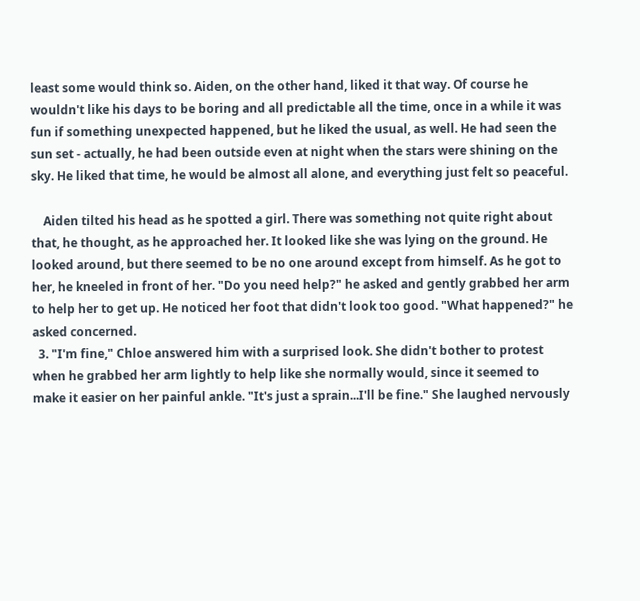least some would think so. Aiden, on the other hand, liked it that way. Of course he wouldn't like his days to be boring and all predictable all the time, once in a while it was fun if something unexpected happened, but he liked the usual, as well. He had seen the sun set - actually, he had been outside even at night when the stars were shining on the sky. He liked that time, he would be almost all alone, and everything just felt so peaceful.

    Aiden tilted his head as he spotted a girl. There was something not quite right about that, he thought, as he approached her. It looked like she was lying on the ground. He looked around, but there seemed to be no one around except from himself. As he got to her, he kneeled in front of her. "Do you need help?" he asked and gently grabbed her arm to help her to get up. He noticed her foot that didn't look too good. "What happened?" he asked concerned.
  3. "I'm fine," Chloe answered him with a surprised look. She didn't bother to protest when he grabbed her arm lightly to help like she normally would, since it seemed to make it easier on her painful ankle. "It's just a sprain...I'll be fine." She laughed nervously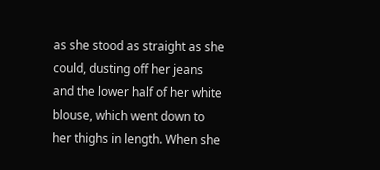as she stood as straight as she could, dusting off her jeans and the lower half of her white blouse, which went down to her thighs in length. When she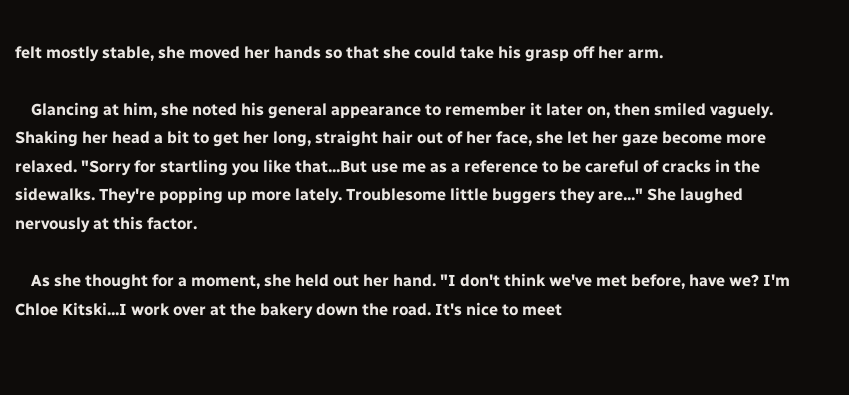felt mostly stable, she moved her hands so that she could take his grasp off her arm.

    Glancing at him, she noted his general appearance to remember it later on, then smiled vaguely. Shaking her head a bit to get her long, straight hair out of her face, she let her gaze become more relaxed. "Sorry for startling you like that...But use me as a reference to be careful of cracks in the sidewalks. They're popping up more lately. Troublesome little buggers they are..." She laughed nervously at this factor.

    As she thought for a moment, she held out her hand. "I don't think we've met before, have we? I'm Chloe Kitski...I work over at the bakery down the road. It's nice to meet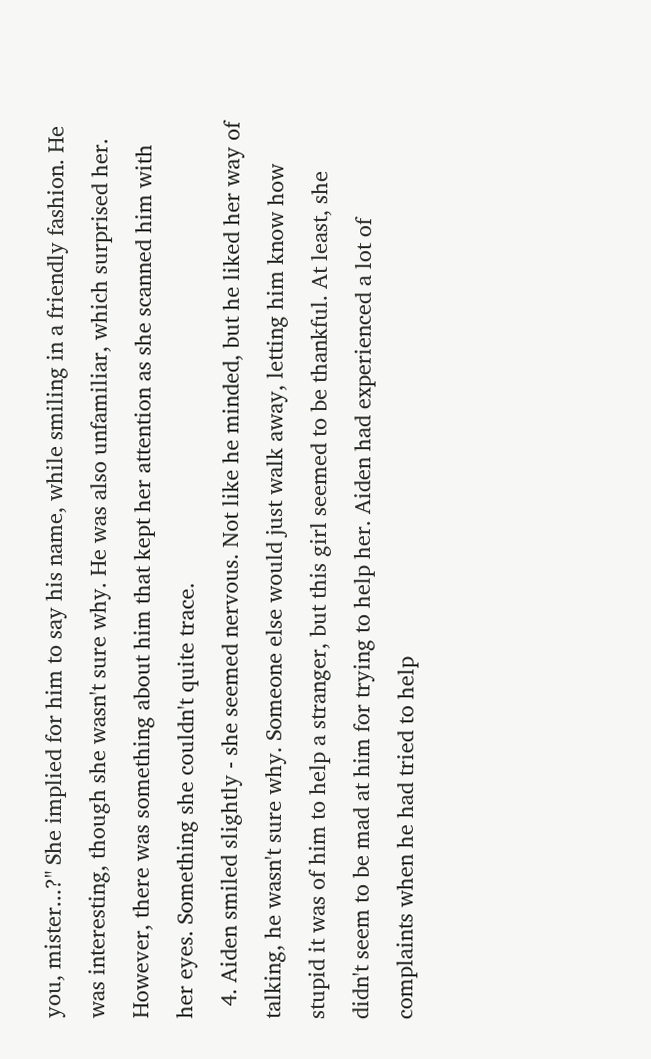you, mister...?" She implied for him to say his name, while smiling in a friendly fashion. He was interesting, though she wasn't sure why. He was also unfamiliar, which surprised her. However, there was something about him that kept her attention as she scanned him with her eyes. Something she couldn't quite trace.
  4. Aiden smiled slightly - she seemed nervous. Not like he minded, but he liked her way of talking, he wasn't sure why. Someone else would just walk away, letting him know how stupid it was of him to help a stranger, but this girl seemed to be thankful. At least, she didn't seem to be mad at him for trying to help her. Aiden had experienced a lot of complaints when he had tried to help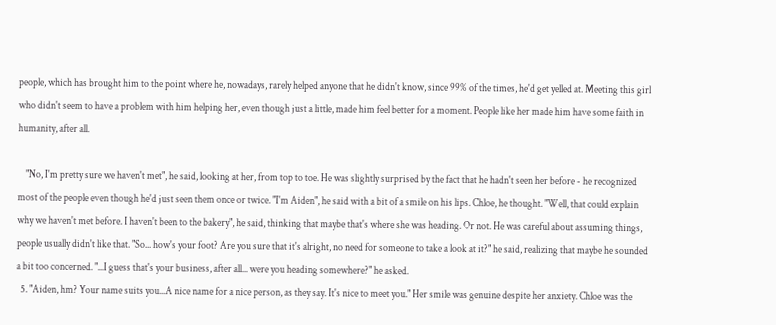people, which has brought him to the point where he, nowadays, rarely helped anyone that he didn't know, since 99% of the times, he'd get yelled at. Meeting this girl who didn't seem to have a problem with him helping her, even though just a little, made him feel better for a moment. People like her made him have some faith in humanity, after all.

    "No, I'm pretty sure we haven't met", he said, looking at her, from top to toe. He was slightly surprised by the fact that he hadn't seen her before - he recognized most of the people even though he'd just seen them once or twice. "I'm Aiden", he said with a bit of a smile on his lips. Chloe, he thought. "Well, that could explain why we haven't met before. I haven't been to the bakery", he said, thinking that maybe that's where she was heading. Or not. He was careful about assuming things, people usually didn't like that. "So... how's your foot? Are you sure that it's alright, no need for someone to take a look at it?" he said, realizing that maybe he sounded a bit too concerned. "...I guess that's your business, after all... were you heading somewhere?" he asked.
  5. "Aiden, hm? Your name suits you...A nice name for a nice person, as they say. It's nice to meet you." Her smile was genuine despite her anxiety. Chloe was the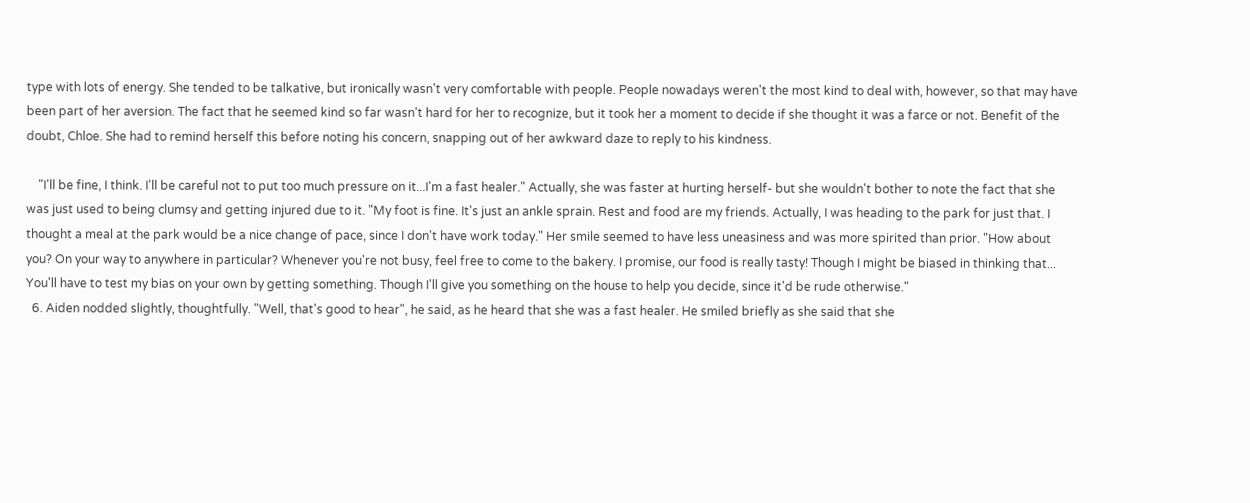type with lots of energy. She tended to be talkative, but ironically wasn't very comfortable with people. People nowadays weren't the most kind to deal with, however, so that may have been part of her aversion. The fact that he seemed kind so far wasn't hard for her to recognize, but it took her a moment to decide if she thought it was a farce or not. Benefit of the doubt, Chloe. She had to remind herself this before noting his concern, snapping out of her awkward daze to reply to his kindness.

    "I'll be fine, I think. I'll be careful not to put too much pressure on it...I'm a fast healer." Actually, she was faster at hurting herself- but she wouldn't bother to note the fact that she was just used to being clumsy and getting injured due to it. "My foot is fine. It's just an ankle sprain. Rest and food are my friends. Actually, I was heading to the park for just that. I thought a meal at the park would be a nice change of pace, since I don't have work today." Her smile seemed to have less uneasiness and was more spirited than prior. "How about you? On your way to anywhere in particular? Whenever you're not busy, feel free to come to the bakery. I promise, our food is really tasty! Though I might be biased in thinking that... You'll have to test my bias on your own by getting something. Though I'll give you something on the house to help you decide, since it'd be rude otherwise."
  6. Aiden nodded slightly, thoughtfully. "Well, that's good to hear", he said, as he heard that she was a fast healer. He smiled briefly as she said that she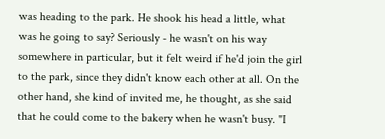was heading to the park. He shook his head a little, what was he going to say? Seriously - he wasn't on his way somewhere in particular, but it felt weird if he'd join the girl to the park, since they didn't know each other at all. On the other hand, she kind of invited me, he thought, as she said that he could come to the bakery when he wasn't busy. "I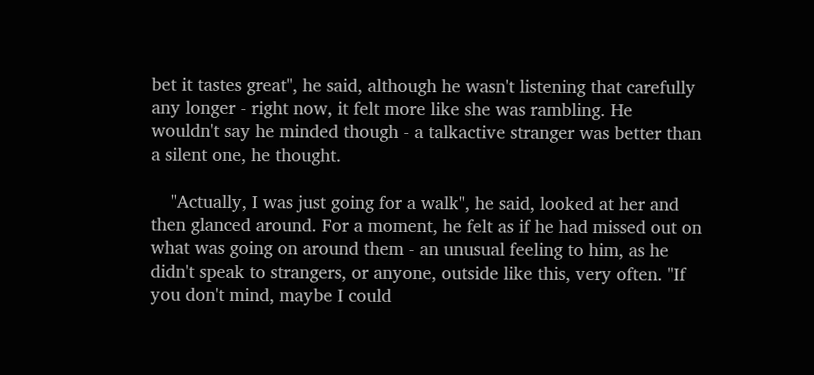bet it tastes great", he said, although he wasn't listening that carefully any longer - right now, it felt more like she was rambling. He wouldn't say he minded though - a talkactive stranger was better than a silent one, he thought.

    "Actually, I was just going for a walk", he said, looked at her and then glanced around. For a moment, he felt as if he had missed out on what was going on around them - an unusual feeling to him, as he didn't speak to strangers, or anyone, outside like this, very often. "If you don't mind, maybe I could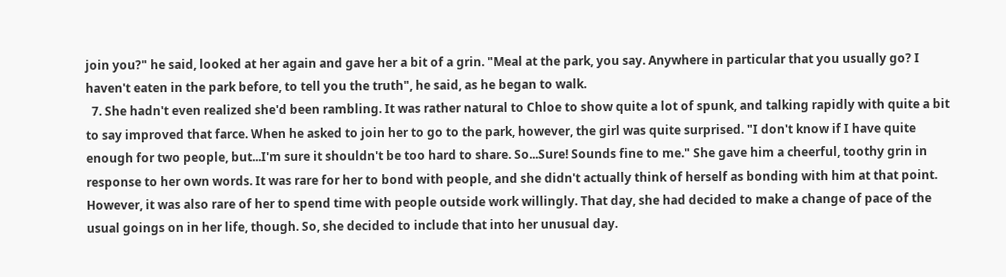join you?" he said, looked at her again and gave her a bit of a grin. "Meal at the park, you say. Anywhere in particular that you usually go? I haven't eaten in the park before, to tell you the truth", he said, as he began to walk.
  7. She hadn't even realized she'd been rambling. It was rather natural to Chloe to show quite a lot of spunk, and talking rapidly with quite a bit to say improved that farce. When he asked to join her to go to the park, however, the girl was quite surprised. "I don't know if I have quite enough for two people, but...I'm sure it shouldn't be too hard to share. So...Sure! Sounds fine to me." She gave him a cheerful, toothy grin in response to her own words. It was rare for her to bond with people, and she didn't actually think of herself as bonding with him at that point. However, it was also rare of her to spend time with people outside work willingly. That day, she had decided to make a change of pace of the usual goings on in her life, though. So, she decided to include that into her unusual day.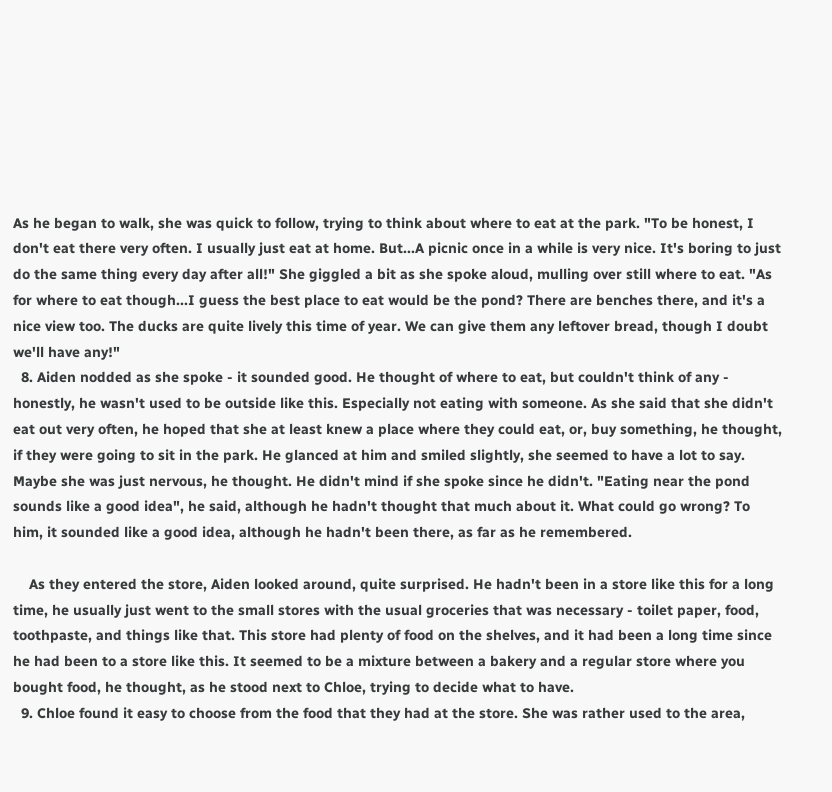As he began to walk, she was quick to follow, trying to think about where to eat at the park. "To be honest, I don't eat there very often. I usually just eat at home. But...A picnic once in a while is very nice. It's boring to just do the same thing every day after all!" She giggled a bit as she spoke aloud, mulling over still where to eat. "As for where to eat though...I guess the best place to eat would be the pond? There are benches there, and it's a nice view too. The ducks are quite lively this time of year. We can give them any leftover bread, though I doubt we'll have any!"
  8. Aiden nodded as she spoke - it sounded good. He thought of where to eat, but couldn't think of any - honestly, he wasn't used to be outside like this. Especially not eating with someone. As she said that she didn't eat out very often, he hoped that she at least knew a place where they could eat, or, buy something, he thought, if they were going to sit in the park. He glanced at him and smiled slightly, she seemed to have a lot to say. Maybe she was just nervous, he thought. He didn't mind if she spoke since he didn't. "Eating near the pond sounds like a good idea", he said, although he hadn't thought that much about it. What could go wrong? To him, it sounded like a good idea, although he hadn't been there, as far as he remembered.

    As they entered the store, Aiden looked around, quite surprised. He hadn't been in a store like this for a long time, he usually just went to the small stores with the usual groceries that was necessary - toilet paper, food, toothpaste, and things like that. This store had plenty of food on the shelves, and it had been a long time since he had been to a store like this. It seemed to be a mixture between a bakery and a regular store where you bought food, he thought, as he stood next to Chloe, trying to decide what to have.
  9. Chloe found it easy to choose from the food that they had at the store. She was rather used to the area,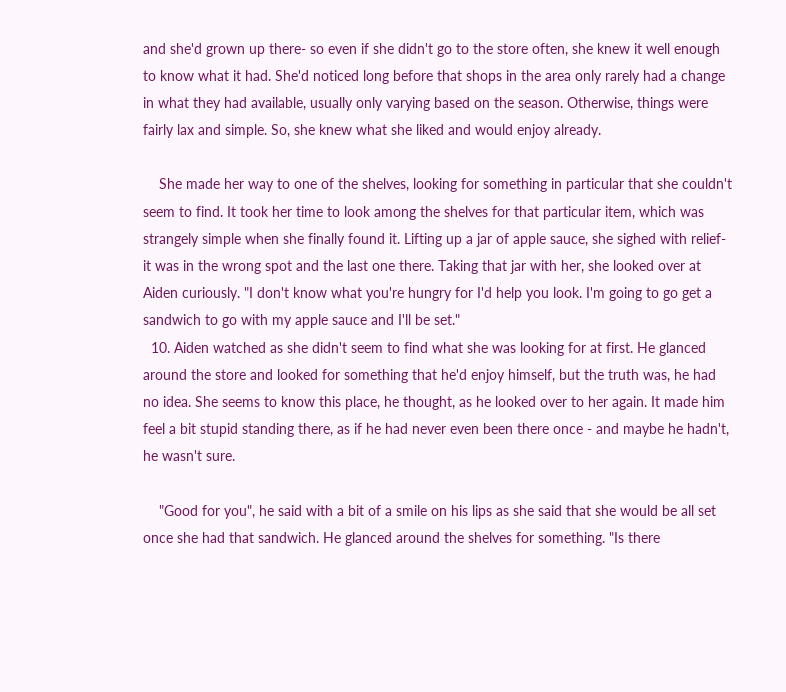and she'd grown up there- so even if she didn't go to the store often, she knew it well enough to know what it had. She'd noticed long before that shops in the area only rarely had a change in what they had available, usually only varying based on the season. Otherwise, things were fairly lax and simple. So, she knew what she liked and would enjoy already.

    She made her way to one of the shelves, looking for something in particular that she couldn't seem to find. It took her time to look among the shelves for that particular item, which was strangely simple when she finally found it. Lifting up a jar of apple sauce, she sighed with relief- it was in the wrong spot and the last one there. Taking that jar with her, she looked over at Aiden curiously. "I don't know what you're hungry for I'd help you look. I'm going to go get a sandwich to go with my apple sauce and I'll be set."
  10. Aiden watched as she didn't seem to find what she was looking for at first. He glanced around the store and looked for something that he'd enjoy himself, but the truth was, he had no idea. She seems to know this place, he thought, as he looked over to her again. It made him feel a bit stupid standing there, as if he had never even been there once - and maybe he hadn't, he wasn't sure.

    "Good for you", he said with a bit of a smile on his lips as she said that she would be all set once she had that sandwich. He glanced around the shelves for something. "Is there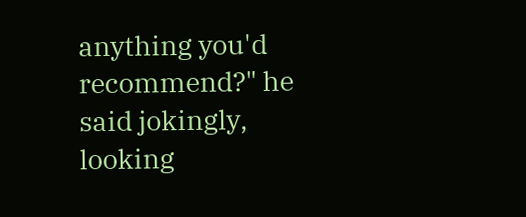anything you'd recommend?" he said jokingly, looking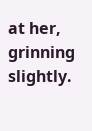at her, grinning slightly.